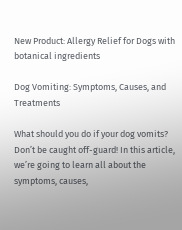New Product: Allergy Relief for Dogs with botanical ingredients

Dog Vomiting: Symptoms, Causes, and Treatments

What should you do if your dog vomits? Don’t be caught off-guard! In this article, we’re going to learn all about the symptoms, causes,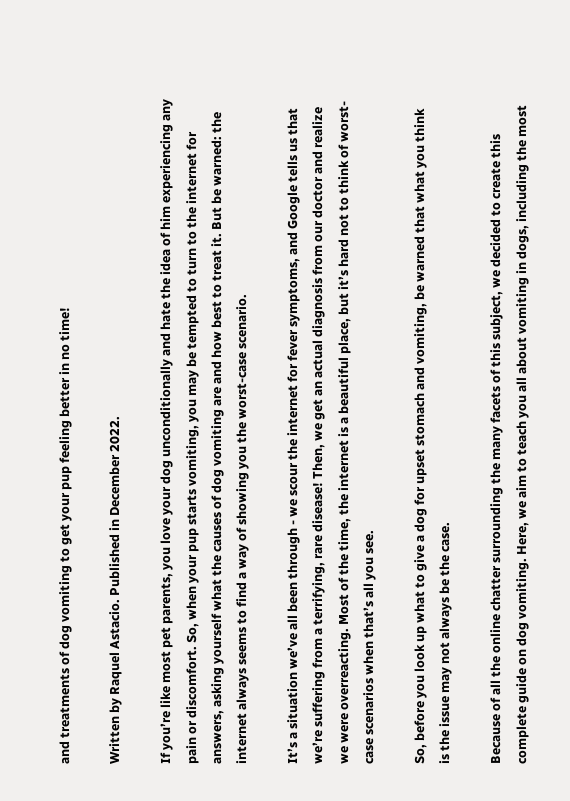and treatments of dog vomiting to get your pup feeling better in no time!

Written by Raquel Astacio. Published in December 2022.

If you’re like most pet parents, you love your dog unconditionally and hate the idea of him experiencing any pain or discomfort. So, when your pup starts vomiting, you may be tempted to turn to the internet for answers, asking yourself what the causes of dog vomiting are and how best to treat it. But be warned: the internet always seems to find a way of showing you the worst-case scenario.

It’s a situation we’ve all been through - we scour the internet for fever symptoms, and Google tells us that we’re suffering from a terrifying, rare disease! Then, we get an actual diagnosis from our doctor and realize we were overreacting. Most of the time, the internet is a beautiful place, but it’s hard not to think of worst-case scenarios when that’s all you see.

So, before you look up what to give a dog for upset stomach and vomiting, be warned that what you think is the issue may not always be the case.

Because of all the online chatter surrounding the many facets of this subject, we decided to create this complete guide on dog vomiting. Here, we aim to teach you all about vomiting in dogs, including the most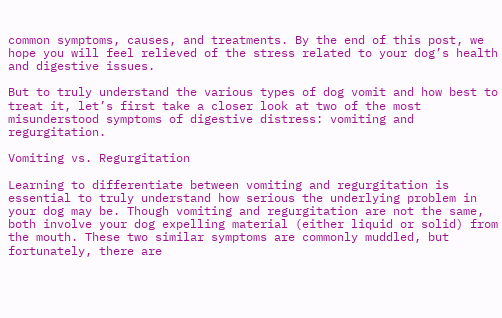common symptoms, causes, and treatments. By the end of this post, we hope you will feel relieved of the stress related to your dog’s health and digestive issues.

But to truly understand the various types of dog vomit and how best to treat it, let’s first take a closer look at two of the most misunderstood symptoms of digestive distress: vomiting and regurgitation.

Vomiting vs. Regurgitation

Learning to differentiate between vomiting and regurgitation is essential to truly understand how serious the underlying problem in your dog may be. Though vomiting and regurgitation are not the same, both involve your dog expelling material (either liquid or solid) from the mouth. These two similar symptoms are commonly muddled, but fortunately, there are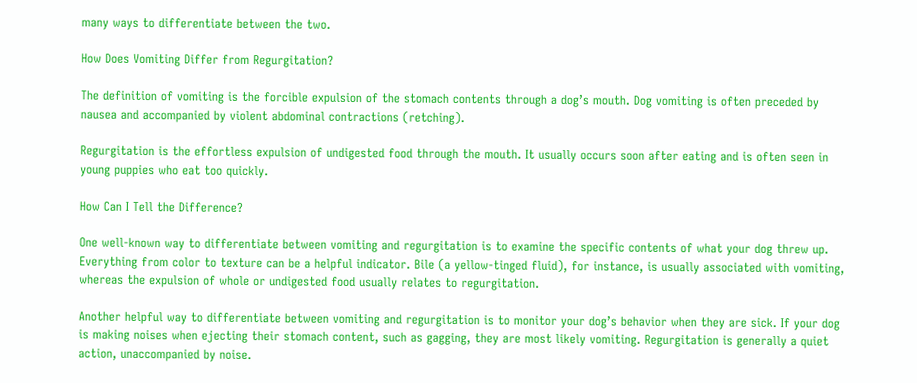many ways to differentiate between the two.

How Does Vomiting Differ from Regurgitation?

The definition of vomiting is the forcible expulsion of the stomach contents through a dog’s mouth. Dog vomiting is often preceded by nausea and accompanied by violent abdominal contractions (retching).

Regurgitation is the effortless expulsion of undigested food through the mouth. It usually occurs soon after eating and is often seen in young puppies who eat too quickly.

How Can I Tell the Difference?

One well-known way to differentiate between vomiting and regurgitation is to examine the specific contents of what your dog threw up. Everything from color to texture can be a helpful indicator. Bile (a yellow-tinged fluid), for instance, is usually associated with vomiting, whereas the expulsion of whole or undigested food usually relates to regurgitation.

Another helpful way to differentiate between vomiting and regurgitation is to monitor your dog’s behavior when they are sick. If your dog is making noises when ejecting their stomach content, such as gagging, they are most likely vomiting. Regurgitation is generally a quiet action, unaccompanied by noise.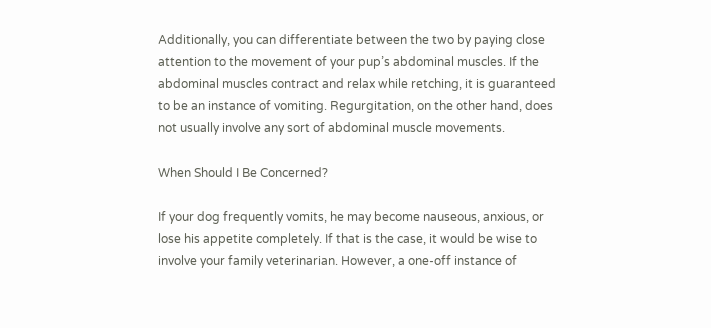Additionally, you can differentiate between the two by paying close attention to the movement of your pup’s abdominal muscles. If the abdominal muscles contract and relax while retching, it is guaranteed to be an instance of vomiting. Regurgitation, on the other hand, does not usually involve any sort of abdominal muscle movements.

When Should I Be Concerned?

If your dog frequently vomits, he may become nauseous, anxious, or lose his appetite completely. If that is the case, it would be wise to involve your family veterinarian. However, a one-off instance of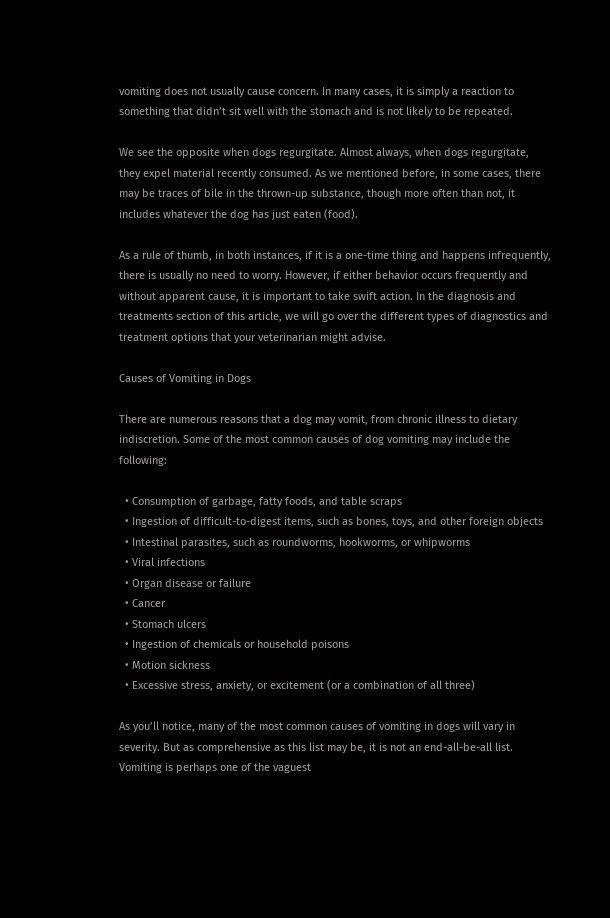vomiting does not usually cause concern. In many cases, it is simply a reaction to something that didn’t sit well with the stomach and is not likely to be repeated.

We see the opposite when dogs regurgitate. Almost always, when dogs regurgitate, they expel material recently consumed. As we mentioned before, in some cases, there may be traces of bile in the thrown-up substance, though more often than not, it includes whatever the dog has just eaten (food).

As a rule of thumb, in both instances, if it is a one-time thing and happens infrequently, there is usually no need to worry. However, if either behavior occurs frequently and without apparent cause, it is important to take swift action. In the diagnosis and treatments section of this article, we will go over the different types of diagnostics and treatment options that your veterinarian might advise.

Causes of Vomiting in Dogs

There are numerous reasons that a dog may vomit, from chronic illness to dietary indiscretion. Some of the most common causes of dog vomiting may include the following:

  • Consumption of garbage, fatty foods, and table scraps
  • Ingestion of difficult-to-digest items, such as bones, toys, and other foreign objects
  • Intestinal parasites, such as roundworms, hookworms, or whipworms
  • Viral infections
  • Organ disease or failure
  • Cancer
  • Stomach ulcers
  • Ingestion of chemicals or household poisons
  • Motion sickness
  • Excessive stress, anxiety, or excitement (or a combination of all three)

As you’ll notice, many of the most common causes of vomiting in dogs will vary in severity. But as comprehensive as this list may be, it is not an end-all-be-all list. Vomiting is perhaps one of the vaguest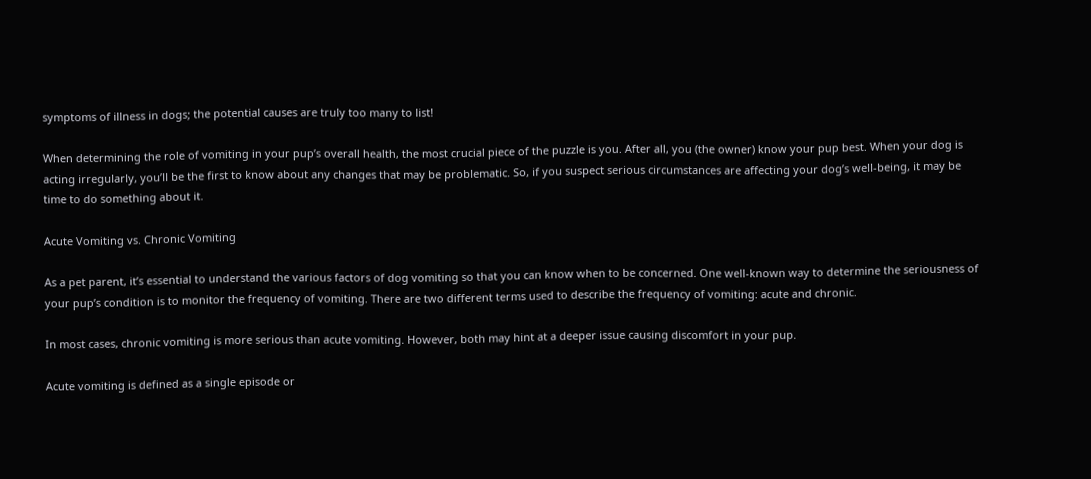symptoms of illness in dogs; the potential causes are truly too many to list!

When determining the role of vomiting in your pup’s overall health, the most crucial piece of the puzzle is you. After all, you (the owner) know your pup best. When your dog is acting irregularly, you’ll be the first to know about any changes that may be problematic. So, if you suspect serious circumstances are affecting your dog’s well-being, it may be time to do something about it.

Acute Vomiting vs. Chronic Vomiting

As a pet parent, it’s essential to understand the various factors of dog vomiting so that you can know when to be concerned. One well-known way to determine the seriousness of your pup’s condition is to monitor the frequency of vomiting. There are two different terms used to describe the frequency of vomiting: acute and chronic.

In most cases, chronic vomiting is more serious than acute vomiting. However, both may hint at a deeper issue causing discomfort in your pup.

Acute vomiting is defined as a single episode or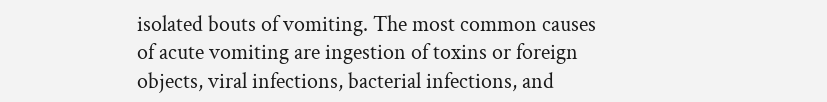isolated bouts of vomiting. The most common causes of acute vomiting are ingestion of toxins or foreign objects, viral infections, bacterial infections, and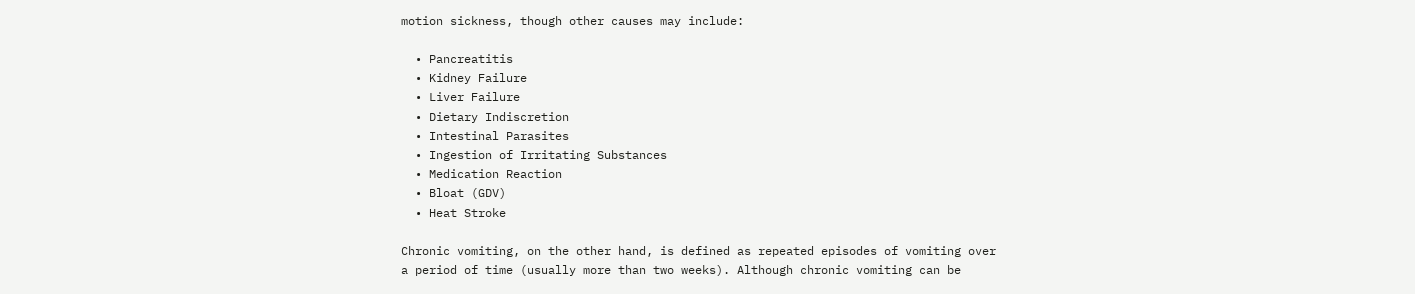motion sickness, though other causes may include:

  • Pancreatitis
  • Kidney Failure
  • Liver Failure
  • Dietary Indiscretion
  • Intestinal Parasites
  • Ingestion of Irritating Substances
  • Medication Reaction
  • Bloat (GDV)
  • Heat Stroke

Chronic vomiting, on the other hand, is defined as repeated episodes of vomiting over a period of time (usually more than two weeks). Although chronic vomiting can be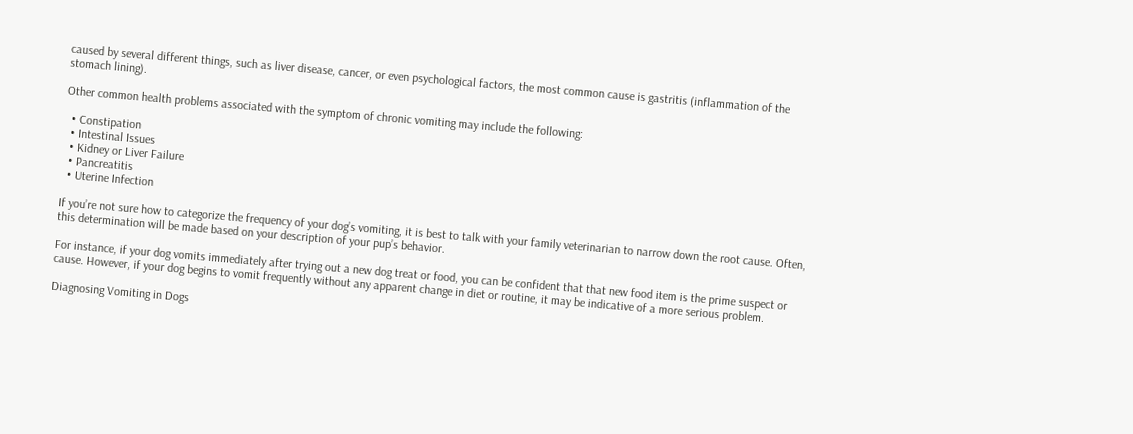caused by several different things, such as liver disease, cancer, or even psychological factors, the most common cause is gastritis (inflammation of the stomach lining).

Other common health problems associated with the symptom of chronic vomiting may include the following:

  • Constipation
  • Intestinal Issues
  • Kidney or Liver Failure
  • Pancreatitis
  • Uterine Infection

If you’re not sure how to categorize the frequency of your dog’s vomiting, it is best to talk with your family veterinarian to narrow down the root cause. Often, this determination will be made based on your description of your pup’s behavior.

For instance, if your dog vomits immediately after trying out a new dog treat or food, you can be confident that that new food item is the prime suspect or cause. However, if your dog begins to vomit frequently without any apparent change in diet or routine, it may be indicative of a more serious problem.

Diagnosing Vomiting in Dogs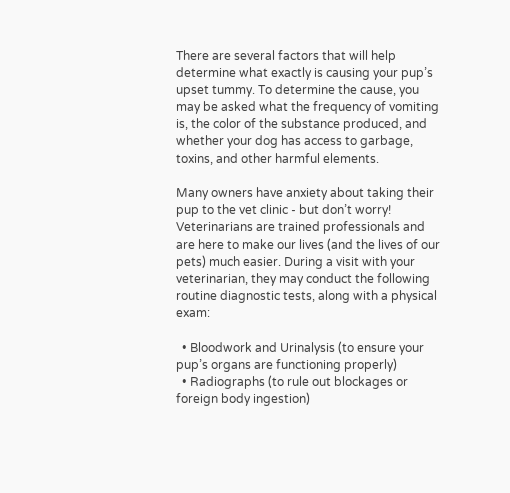There are several factors that will help determine what exactly is causing your pup’s upset tummy. To determine the cause, you may be asked what the frequency of vomiting is, the color of the substance produced, and whether your dog has access to garbage, toxins, and other harmful elements.

Many owners have anxiety about taking their pup to the vet clinic - but don’t worry! Veterinarians are trained professionals and are here to make our lives (and the lives of our pets) much easier. During a visit with your veterinarian, they may conduct the following routine diagnostic tests, along with a physical exam:

  • Bloodwork and Urinalysis (to ensure your pup’s organs are functioning properly)
  • Radiographs (to rule out blockages or foreign body ingestion)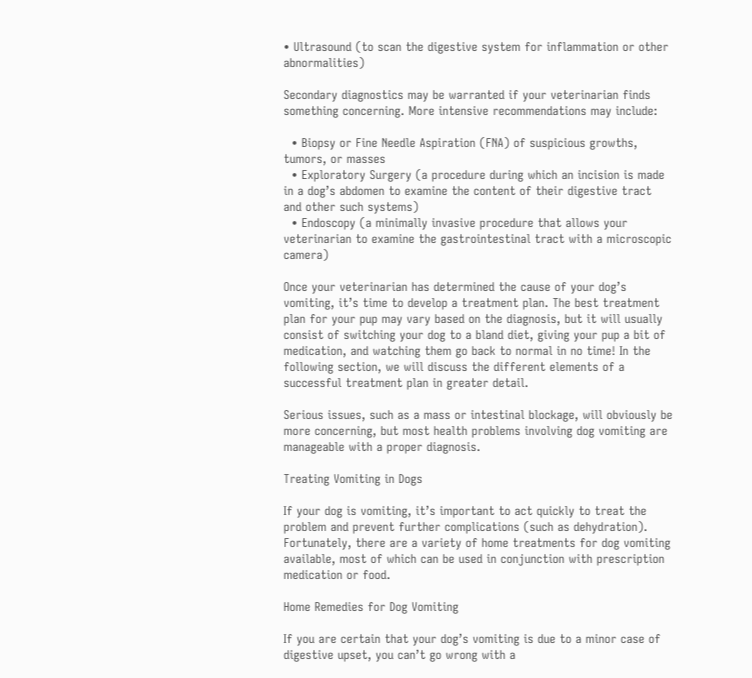• Ultrasound (to scan the digestive system for inflammation or other abnormalities)

Secondary diagnostics may be warranted if your veterinarian finds something concerning. More intensive recommendations may include:

  • Biopsy or Fine Needle Aspiration (FNA) of suspicious growths, tumors, or masses
  • Exploratory Surgery (a procedure during which an incision is made in a dog’s abdomen to examine the content of their digestive tract and other such systems)
  • Endoscopy (a minimally invasive procedure that allows your veterinarian to examine the gastrointestinal tract with a microscopic camera)

Once your veterinarian has determined the cause of your dog’s vomiting, it’s time to develop a treatment plan. The best treatment plan for your pup may vary based on the diagnosis, but it will usually consist of switching your dog to a bland diet, giving your pup a bit of medication, and watching them go back to normal in no time! In the following section, we will discuss the different elements of a successful treatment plan in greater detail.

Serious issues, such as a mass or intestinal blockage, will obviously be more concerning, but most health problems involving dog vomiting are manageable with a proper diagnosis.

Treating Vomiting in Dogs

If your dog is vomiting, it’s important to act quickly to treat the problem and prevent further complications (such as dehydration). Fortunately, there are a variety of home treatments for dog vomiting available, most of which can be used in conjunction with prescription medication or food.

Home Remedies for Dog Vomiting

If you are certain that your dog’s vomiting is due to a minor case of digestive upset, you can’t go wrong with a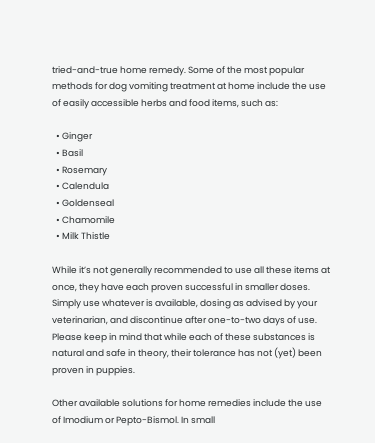tried-and-true home remedy. Some of the most popular methods for dog vomiting treatment at home include the use of easily accessible herbs and food items, such as:

  • Ginger
  • Basil
  • Rosemary
  • Calendula
  • Goldenseal
  • Chamomile
  • Milk Thistle

While it’s not generally recommended to use all these items at once, they have each proven successful in smaller doses. Simply use whatever is available, dosing as advised by your veterinarian, and discontinue after one-to-two days of use. Please keep in mind that while each of these substances is natural and safe in theory, their tolerance has not (yet) been proven in puppies.

Other available solutions for home remedies include the use of Imodium or Pepto-Bismol. In small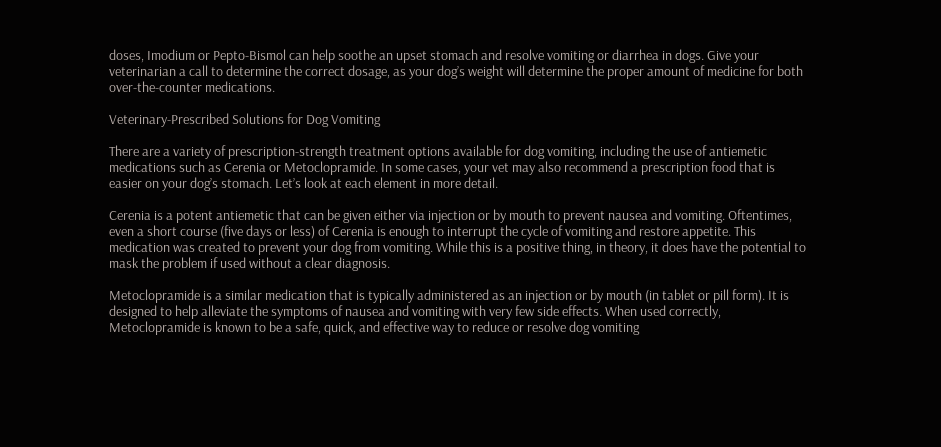doses, Imodium or Pepto-Bismol can help soothe an upset stomach and resolve vomiting or diarrhea in dogs. Give your veterinarian a call to determine the correct dosage, as your dog’s weight will determine the proper amount of medicine for both over-the-counter medications.

Veterinary-Prescribed Solutions for Dog Vomiting

There are a variety of prescription-strength treatment options available for dog vomiting, including the use of antiemetic medications such as Cerenia or Metoclopramide. In some cases, your vet may also recommend a prescription food that is easier on your dog’s stomach. Let’s look at each element in more detail.

Cerenia is a potent antiemetic that can be given either via injection or by mouth to prevent nausea and vomiting. Oftentimes, even a short course (five days or less) of Cerenia is enough to interrupt the cycle of vomiting and restore appetite. This medication was created to prevent your dog from vomiting. While this is a positive thing, in theory, it does have the potential to mask the problem if used without a clear diagnosis.

Metoclopramide is a similar medication that is typically administered as an injection or by mouth (in tablet or pill form). It is designed to help alleviate the symptoms of nausea and vomiting with very few side effects. When used correctly, Metoclopramide is known to be a safe, quick, and effective way to reduce or resolve dog vomiting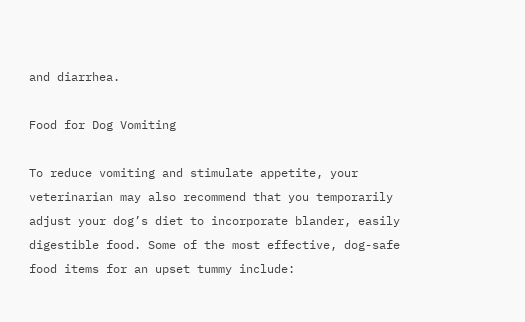and diarrhea.

Food for Dog Vomiting

To reduce vomiting and stimulate appetite, your veterinarian may also recommend that you temporarily adjust your dog’s diet to incorporate blander, easily digestible food. Some of the most effective, dog-safe food items for an upset tummy include: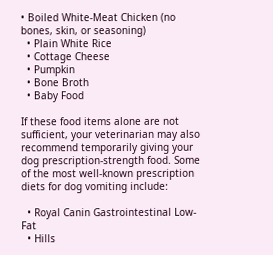• Boiled White-Meat Chicken (no bones, skin, or seasoning)
  • Plain White Rice
  • Cottage Cheese
  • Pumpkin
  • Bone Broth
  • Baby Food

If these food items alone are not sufficient, your veterinarian may also recommend temporarily giving your dog prescription-strength food. Some of the most well-known prescription diets for dog vomiting include:

  • Royal Canin Gastrointestinal Low-Fat
  • Hills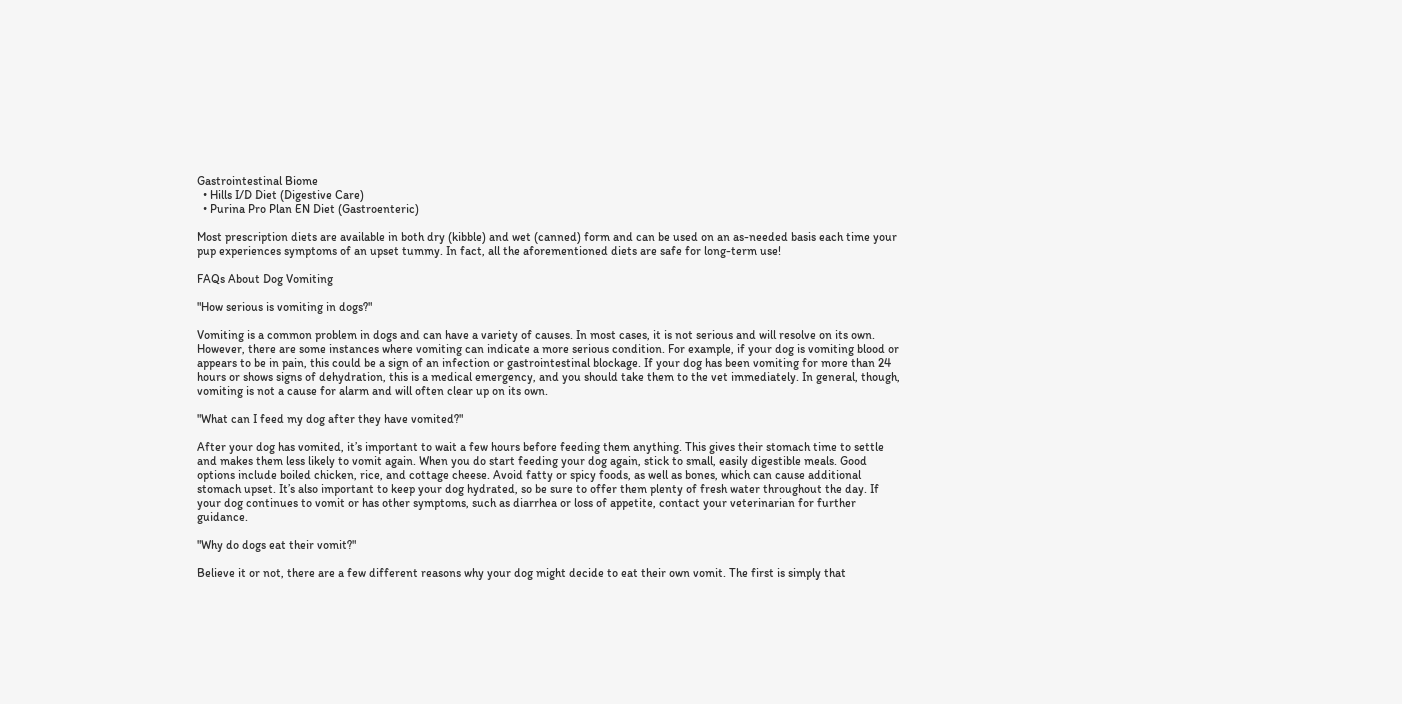Gastrointestinal Biome
  • Hills I/D Diet (Digestive Care)
  • Purina Pro Plan EN Diet (Gastroenteric)

Most prescription diets are available in both dry (kibble) and wet (canned) form and can be used on an as-needed basis each time your pup experiences symptoms of an upset tummy. In fact, all the aforementioned diets are safe for long-term use!

FAQs About Dog Vomiting

"How serious is vomiting in dogs?"

Vomiting is a common problem in dogs and can have a variety of causes. In most cases, it is not serious and will resolve on its own. However, there are some instances where vomiting can indicate a more serious condition. For example, if your dog is vomiting blood or appears to be in pain, this could be a sign of an infection or gastrointestinal blockage. If your dog has been vomiting for more than 24 hours or shows signs of dehydration, this is a medical emergency, and you should take them to the vet immediately. In general, though, vomiting is not a cause for alarm and will often clear up on its own.

"What can I feed my dog after they have vomited?"

After your dog has vomited, it’s important to wait a few hours before feeding them anything. This gives their stomach time to settle and makes them less likely to vomit again. When you do start feeding your dog again, stick to small, easily digestible meals. Good options include boiled chicken, rice, and cottage cheese. Avoid fatty or spicy foods, as well as bones, which can cause additional stomach upset. It’s also important to keep your dog hydrated, so be sure to offer them plenty of fresh water throughout the day. If your dog continues to vomit or has other symptoms, such as diarrhea or loss of appetite, contact your veterinarian for further guidance.

"Why do dogs eat their vomit?"

Believe it or not, there are a few different reasons why your dog might decide to eat their own vomit. The first is simply that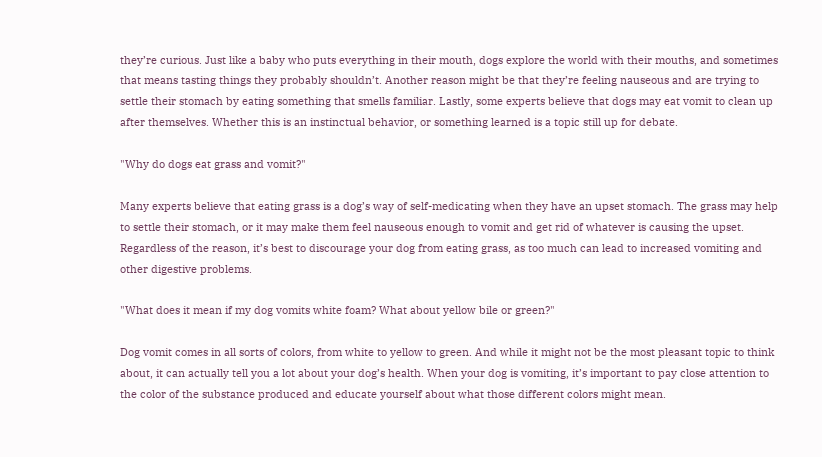they’re curious. Just like a baby who puts everything in their mouth, dogs explore the world with their mouths, and sometimes that means tasting things they probably shouldn’t. Another reason might be that they’re feeling nauseous and are trying to settle their stomach by eating something that smells familiar. Lastly, some experts believe that dogs may eat vomit to clean up after themselves. Whether this is an instinctual behavior, or something learned is a topic still up for debate.

"Why do dogs eat grass and vomit?"

Many experts believe that eating grass is a dog’s way of self-medicating when they have an upset stomach. The grass may help to settle their stomach, or it may make them feel nauseous enough to vomit and get rid of whatever is causing the upset. Regardless of the reason, it’s best to discourage your dog from eating grass, as too much can lead to increased vomiting and other digestive problems.

"What does it mean if my dog vomits white foam? What about yellow bile or green?"

Dog vomit comes in all sorts of colors, from white to yellow to green. And while it might not be the most pleasant topic to think about, it can actually tell you a lot about your dog’s health. When your dog is vomiting, it’s important to pay close attention to the color of the substance produced and educate yourself about what those different colors might mean.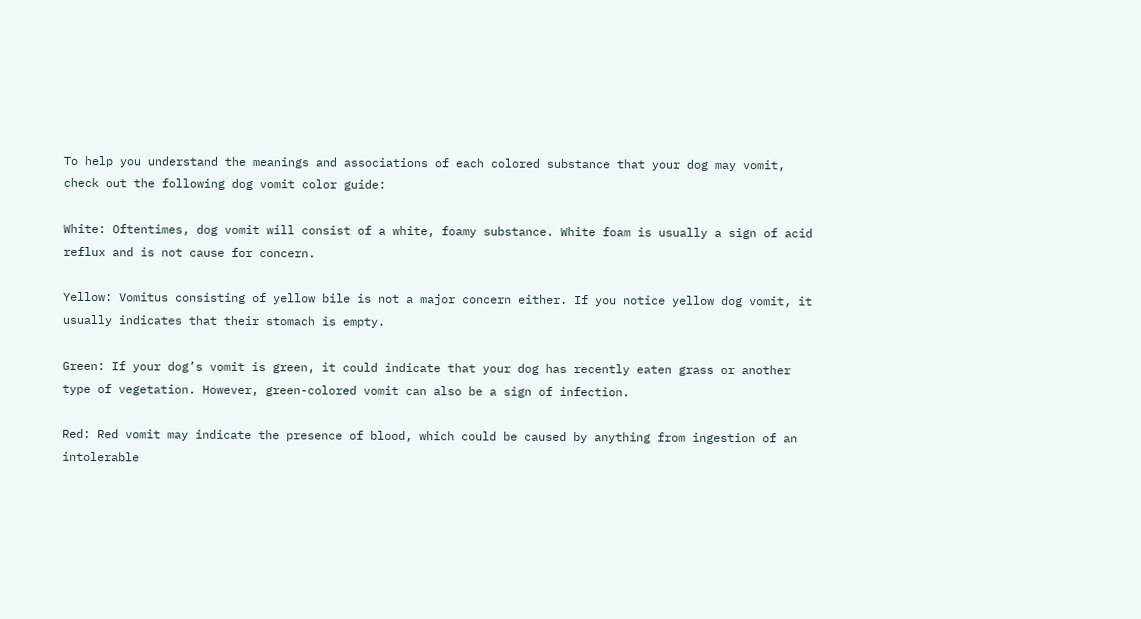To help you understand the meanings and associations of each colored substance that your dog may vomit, check out the following dog vomit color guide:

White: Oftentimes, dog vomit will consist of a white, foamy substance. White foam is usually a sign of acid reflux and is not cause for concern.

Yellow: Vomitus consisting of yellow bile is not a major concern either. If you notice yellow dog vomit, it usually indicates that their stomach is empty.

Green: If your dog’s vomit is green, it could indicate that your dog has recently eaten grass or another type of vegetation. However, green-colored vomit can also be a sign of infection.

Red: Red vomit may indicate the presence of blood, which could be caused by anything from ingestion of an intolerable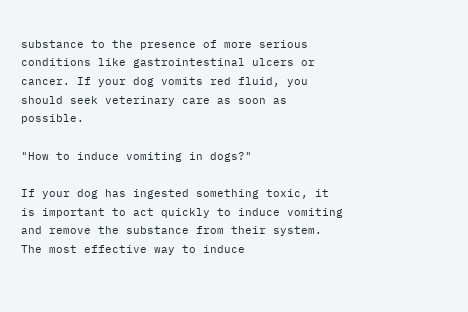substance to the presence of more serious conditions like gastrointestinal ulcers or cancer. If your dog vomits red fluid, you should seek veterinary care as soon as possible.

"How to induce vomiting in dogs?"

If your dog has ingested something toxic, it is important to act quickly to induce vomiting and remove the substance from their system. The most effective way to induce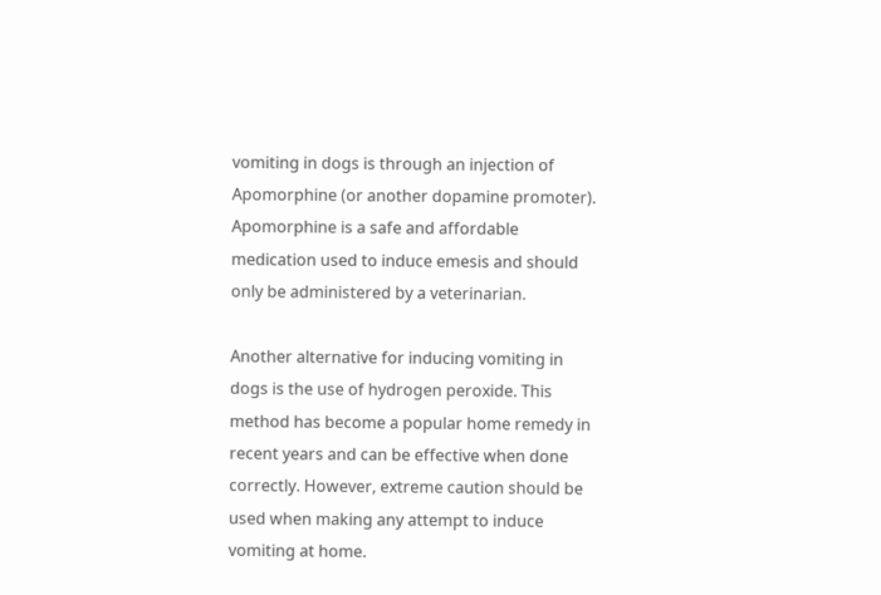vomiting in dogs is through an injection of Apomorphine (or another dopamine promoter). Apomorphine is a safe and affordable medication used to induce emesis and should only be administered by a veterinarian.

Another alternative for inducing vomiting in dogs is the use of hydrogen peroxide. This method has become a popular home remedy in recent years and can be effective when done correctly. However, extreme caution should be used when making any attempt to induce vomiting at home.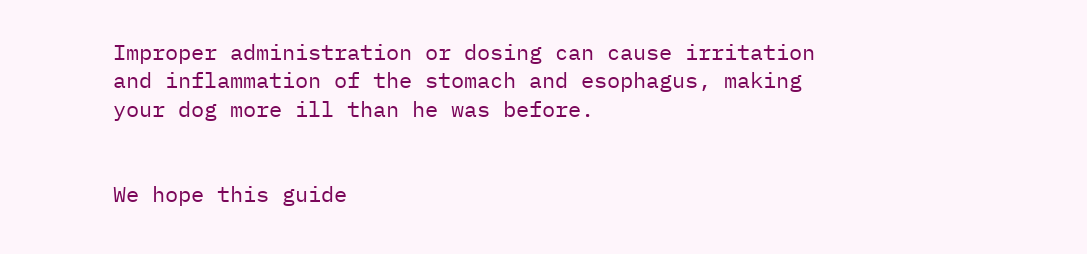Improper administration or dosing can cause irritation and inflammation of the stomach and esophagus, making your dog more ill than he was before.


We hope this guide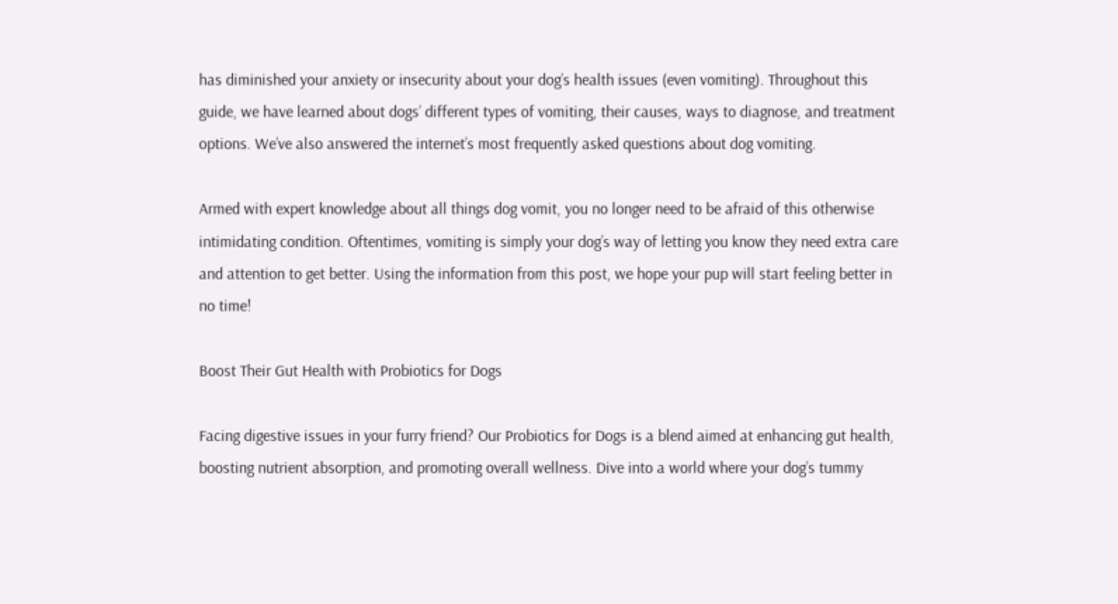has diminished your anxiety or insecurity about your dog’s health issues (even vomiting). Throughout this guide, we have learned about dogs’ different types of vomiting, their causes, ways to diagnose, and treatment options. We’ve also answered the internet’s most frequently asked questions about dog vomiting.

Armed with expert knowledge about all things dog vomit, you no longer need to be afraid of this otherwise intimidating condition. Oftentimes, vomiting is simply your dog’s way of letting you know they need extra care and attention to get better. Using the information from this post, we hope your pup will start feeling better in no time!

Boost Their Gut Health with Probiotics for Dogs

Facing digestive issues in your furry friend? Our Probiotics for Dogs is a blend aimed at enhancing gut health, boosting nutrient absorption, and promoting overall wellness. Dive into a world where your dog’s tummy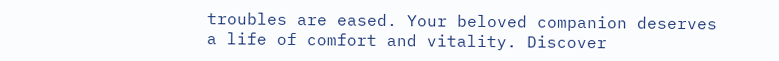troubles are eased. Your beloved companion deserves a life of comfort and vitality. Discover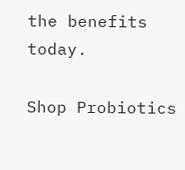the benefits today.

Shop Probiotics